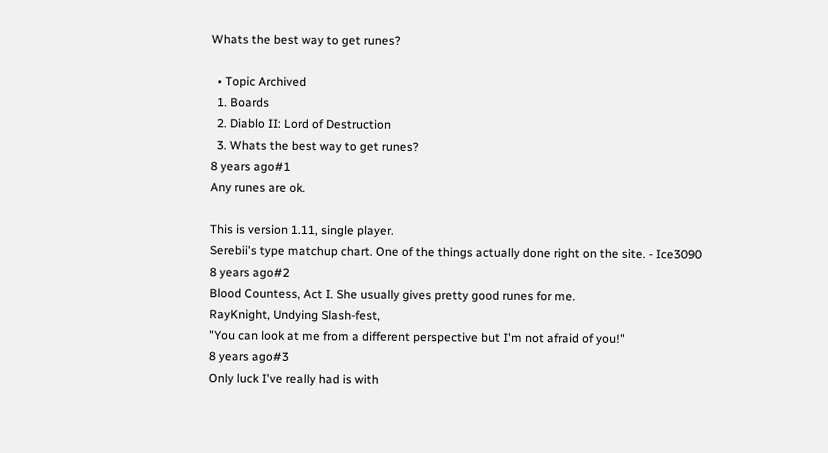Whats the best way to get runes?

  • Topic Archived
  1. Boards
  2. Diablo II: Lord of Destruction
  3. Whats the best way to get runes?
8 years ago#1
Any runes are ok.

This is version 1.11, single player.
Serebii's type matchup chart. One of the things actually done right on the site. - Ice3090
8 years ago#2
Blood Countess, Act I. She usually gives pretty good runes for me.
RayKnight, Undying Slash-fest,
"You can look at me from a different perspective but I'm not afraid of you!"
8 years ago#3
Only luck I've really had is with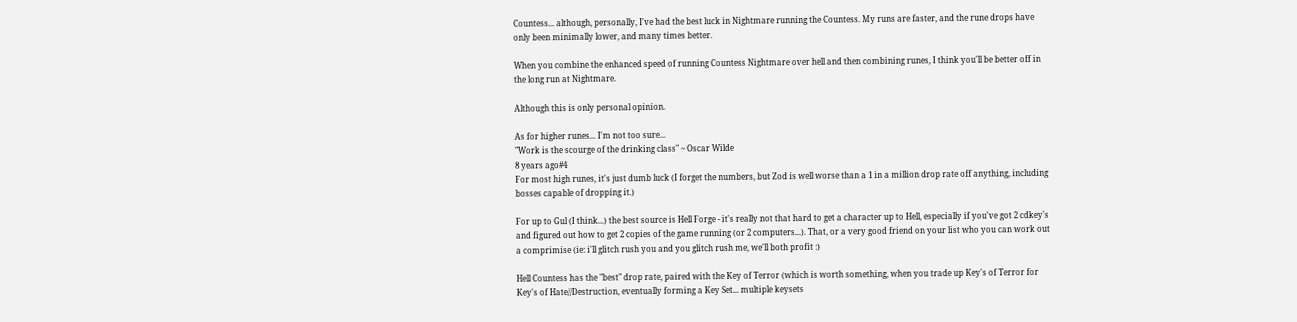Countess... although, personally, I've had the best luck in Nightmare running the Countess. My runs are faster, and the rune drops have only been minimally lower, and many times better.

When you combine the enhanced speed of running Countess Nightmare over hell and then combining runes, I think you'll be better off in the long run at Nightmare.

Although this is only personal opinion.

As for higher runes... I'm not too sure...
"Work is the scourge of the drinking class" ~ Oscar Wilde
8 years ago#4
For most high runes, it's just dumb luck (I forget the numbers, but Zod is well worse than a 1 in a million drop rate off anything, including bosses capable of dropping it.)

For up to Gul (I think...) the best source is Hell Forge - it's really not that hard to get a character up to Hell, especially if you've got 2 cdkey's and figured out how to get 2 copies of the game running (or 2 computers...). That, or a very good friend on your list who you can work out a comprimise (ie: i'll glitch rush you and you glitch rush me, we'll both profit :)

Hell Countess has the "best" drop rate, paired with the Key of Terror (which is worth something, when you trade up Key's of Terror for Key's of Hate//Destruction, eventually forming a Key Set... multiple keysets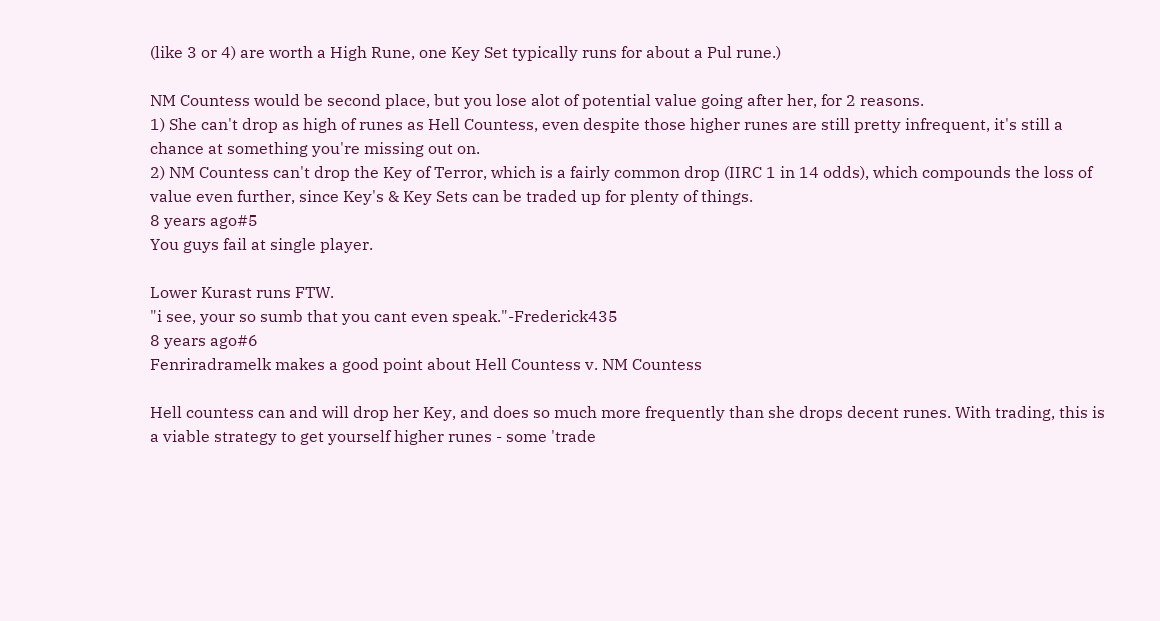(like 3 or 4) are worth a High Rune, one Key Set typically runs for about a Pul rune.)

NM Countess would be second place, but you lose alot of potential value going after her, for 2 reasons.
1) She can't drop as high of runes as Hell Countess, even despite those higher runes are still pretty infrequent, it's still a chance at something you're missing out on.
2) NM Countess can't drop the Key of Terror, which is a fairly common drop (IIRC 1 in 14 odds), which compounds the loss of value even further, since Key's & Key Sets can be traded up for plenty of things.
8 years ago#5
You guys fail at single player.

Lower Kurast runs FTW.
"i see, your so sumb that you cant even speak."-Frederick435
8 years ago#6
Fenriradramelk makes a good point about Hell Countess v. NM Countess

Hell countess can and will drop her Key, and does so much more frequently than she drops decent runes. With trading, this is a viable strategy to get yourself higher runes - some 'trade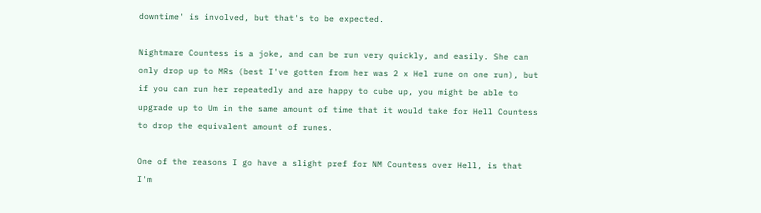downtime' is involved, but that's to be expected.

Nightmare Countess is a joke, and can be run very quickly, and easily. She can only drop up to MRs (best I've gotten from her was 2 x Hel rune on one run), but if you can run her repeatedly and are happy to cube up, you might be able to upgrade up to Um in the same amount of time that it would take for Hell Countess to drop the equivalent amount of runes.

One of the reasons I go have a slight pref for NM Countess over Hell, is that I'm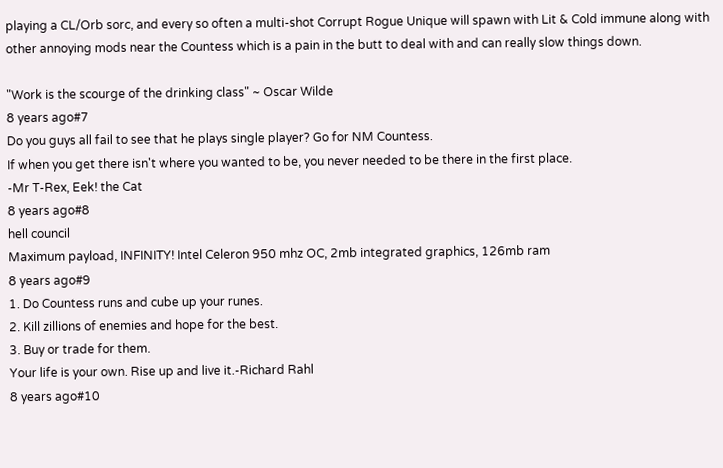playing a CL/Orb sorc, and every so often a multi-shot Corrupt Rogue Unique will spawn with Lit & Cold immune along with other annoying mods near the Countess which is a pain in the butt to deal with and can really slow things down.

"Work is the scourge of the drinking class" ~ Oscar Wilde
8 years ago#7
Do you guys all fail to see that he plays single player? Go for NM Countess.
If when you get there isn't where you wanted to be, you never needed to be there in the first place.
-Mr T-Rex, Eek! the Cat
8 years ago#8
hell council
Maximum payload, INFINITY! Intel Celeron 950 mhz OC, 2mb integrated graphics, 126mb ram
8 years ago#9
1. Do Countess runs and cube up your runes.
2. Kill zillions of enemies and hope for the best.
3. Buy or trade for them.
Your life is your own. Rise up and live it.-Richard Rahl
8 years ago#10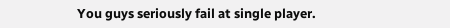You guys seriously fail at single player.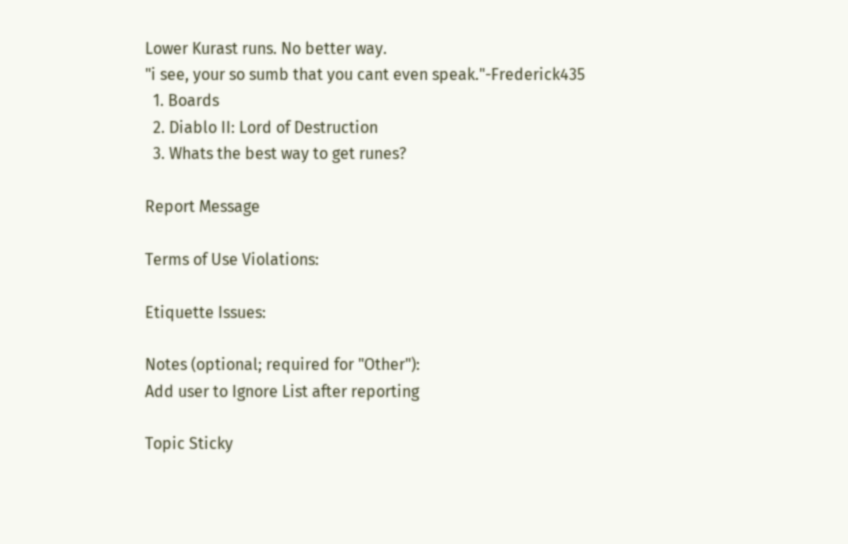Lower Kurast runs. No better way.
"i see, your so sumb that you cant even speak."-Frederick435
  1. Boards
  2. Diablo II: Lord of Destruction
  3. Whats the best way to get runes?

Report Message

Terms of Use Violations:

Etiquette Issues:

Notes (optional; required for "Other"):
Add user to Ignore List after reporting

Topic Sticky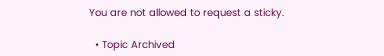You are not allowed to request a sticky.

  • Topic Archived